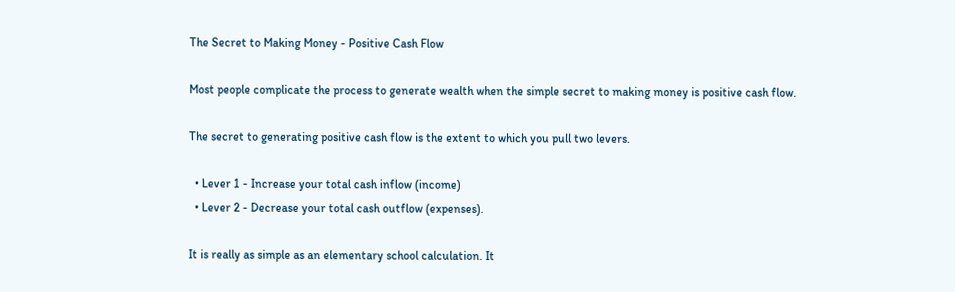The Secret to Making Money - Positive Cash Flow

Most people complicate the process to generate wealth when the simple secret to making money is positive cash flow.

The secret to generating positive cash flow is the extent to which you pull two levers.

  • Lever 1 - Increase your total cash inflow (income)
  • Lever 2 - Decrease your total cash outflow (expenses).

It is really as simple as an elementary school calculation. It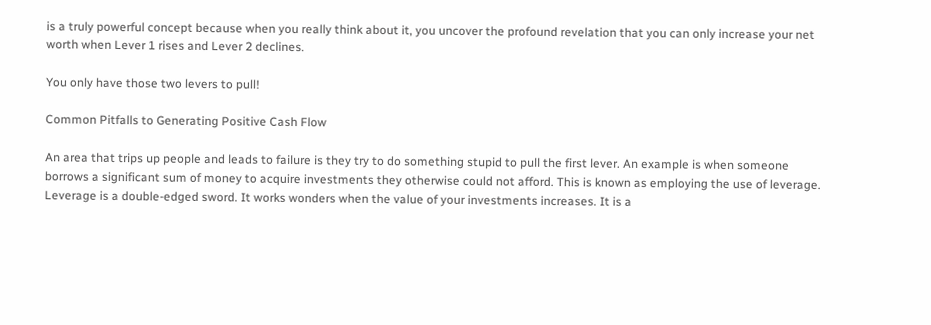is a truly powerful concept because when you really think about it, you uncover the profound revelation that you can only increase your net worth when Lever 1 rises and Lever 2 declines.

You only have those two levers to pull!

Common Pitfalls to Generating Positive Cash Flow

An area that trips up people and leads to failure is they try to do something stupid to pull the first lever. An example is when someone borrows a significant sum of money to acquire investments they otherwise could not afford. This is known as employing the use of leverage. Leverage is a double-edged sword. It works wonders when the value of your investments increases. It is a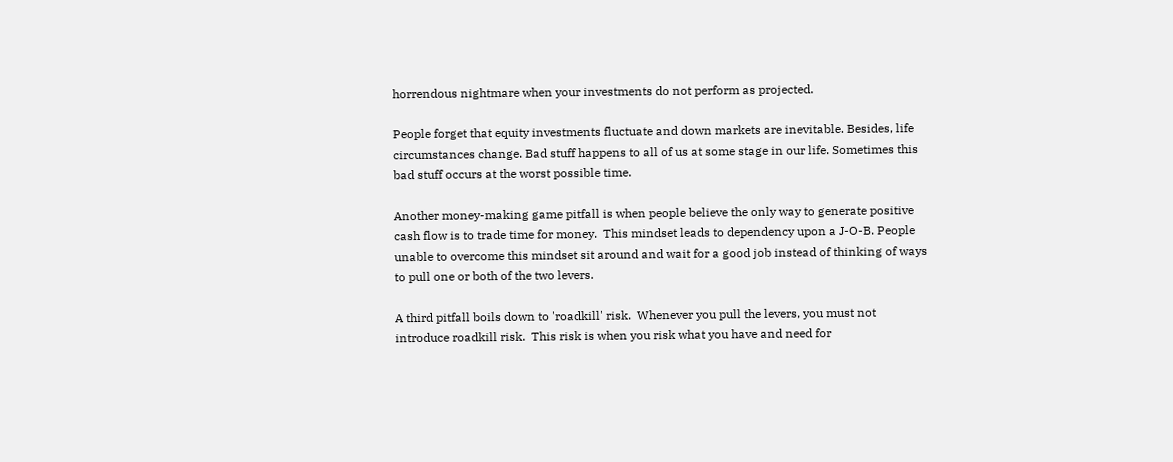horrendous nightmare when your investments do not perform as projected.

People forget that equity investments fluctuate and down markets are inevitable. Besides, life circumstances change. Bad stuff happens to all of us at some stage in our life. Sometimes this bad stuff occurs at the worst possible time.

Another money-making game pitfall is when people believe the only way to generate positive cash flow is to trade time for money.  This mindset leads to dependency upon a J-O-B. People unable to overcome this mindset sit around and wait for a good job instead of thinking of ways to pull one or both of the two levers.

A third pitfall boils down to 'roadkill' risk.  Whenever you pull the levers, you must not introduce roadkill risk.  This risk is when you risk what you have and need for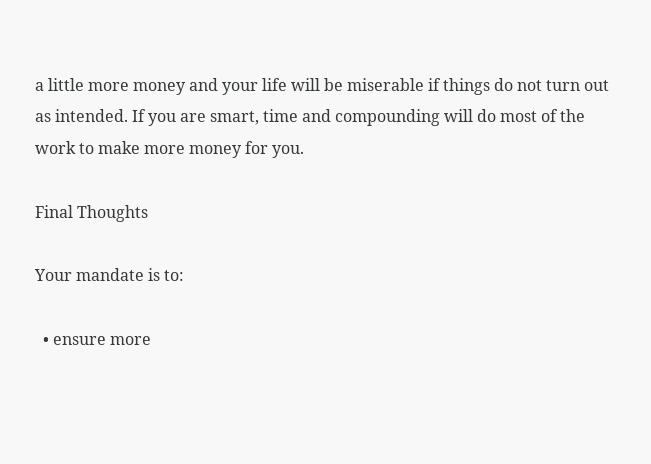a little more money and your life will be miserable if things do not turn out as intended. If you are smart, time and compounding will do most of the work to make more money for you.

Final Thoughts

Your mandate is to:

  • ensure more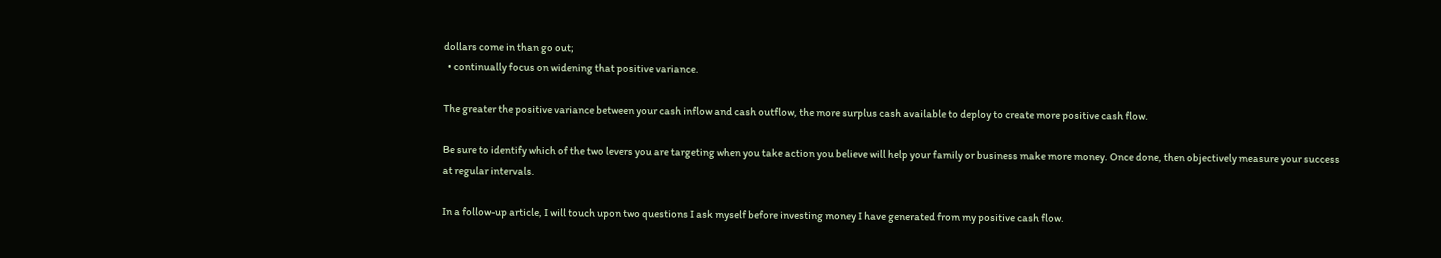dollars come in than go out;
  • continually focus on widening that positive variance.

The greater the positive variance between your cash inflow and cash outflow, the more surplus cash available to deploy to create more positive cash flow.

Be sure to identify which of the two levers you are targeting when you take action you believe will help your family or business make more money. Once done, then objectively measure your success at regular intervals.

In a follow-up article, I will touch upon two questions I ask myself before investing money I have generated from my positive cash flow.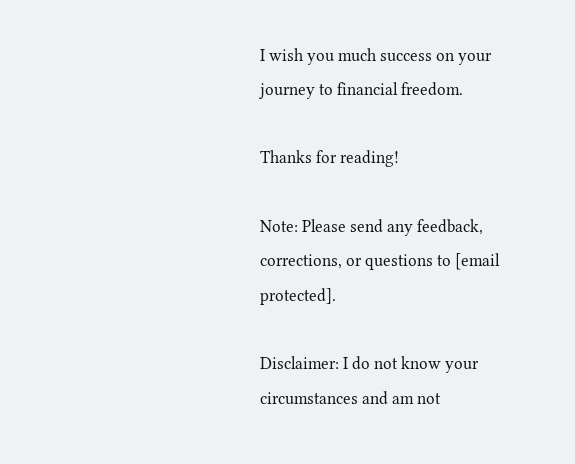I wish you much success on your journey to financial freedom.

Thanks for reading!

Note: Please send any feedback, corrections, or questions to [email protected].

Disclaimer: I do not know your circumstances and am not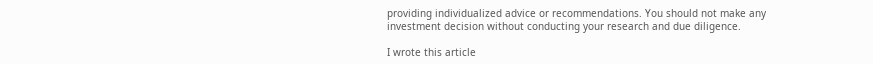providing individualized advice or recommendations. You should not make any investment decision without conducting your research and due diligence.

I wrote this article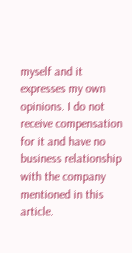myself and it expresses my own opinions. I do not receive compensation for it and have no business relationship with the company mentioned in this article.